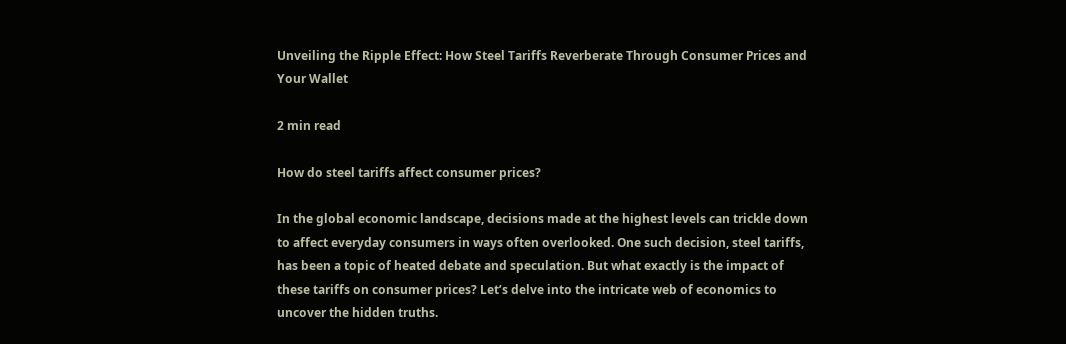Unveiling the Ripple Effect: How Steel Tariffs Reverberate Through Consumer Prices and Your Wallet

2 min read

How do steel tariffs affect consumer prices?

In the global economic landscape, decisions made at the highest levels can trickle down to affect everyday consumers in ways often overlooked. One such decision, steel tariffs, has been a topic of heated debate and speculation. But what exactly is the impact of these tariffs on consumer prices? Let’s delve into the intricate web of economics to uncover the hidden truths.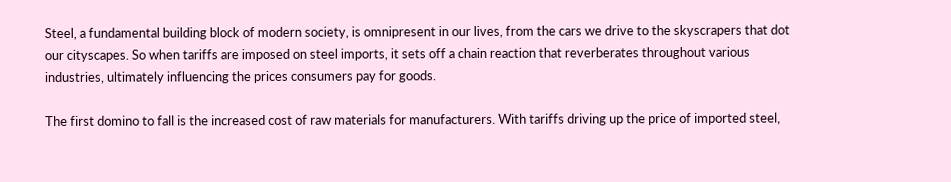Steel, a fundamental building block of modern society, is omnipresent in our lives, from the cars we drive to the skyscrapers that dot our cityscapes. So when tariffs are imposed on steel imports, it sets off a chain reaction that reverberates throughout various industries, ultimately influencing the prices consumers pay for goods.

The first domino to fall is the increased cost of raw materials for manufacturers. With tariffs driving up the price of imported steel,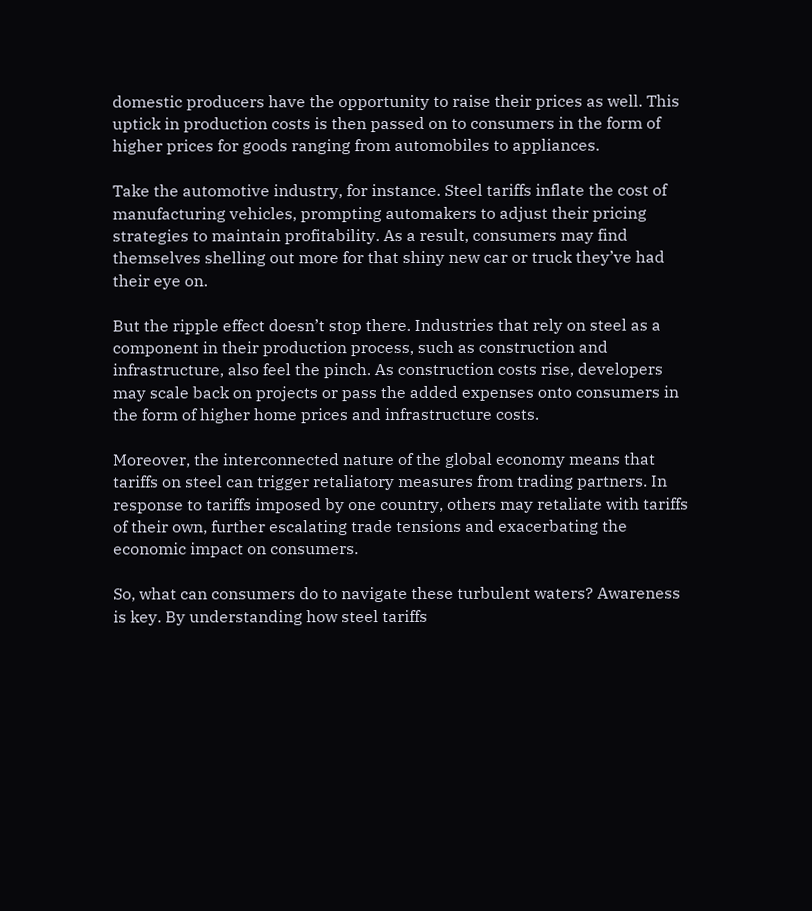domestic producers have the opportunity to raise their prices as well. This uptick in production costs is then passed on to consumers in the form of higher prices for goods ranging from automobiles to appliances.

Take the automotive industry, for instance. Steel tariffs inflate the cost of manufacturing vehicles, prompting automakers to adjust their pricing strategies to maintain profitability. As a result, consumers may find themselves shelling out more for that shiny new car or truck they’ve had their eye on.

But the ripple effect doesn’t stop there. Industries that rely on steel as a component in their production process, such as construction and infrastructure, also feel the pinch. As construction costs rise, developers may scale back on projects or pass the added expenses onto consumers in the form of higher home prices and infrastructure costs.

Moreover, the interconnected nature of the global economy means that tariffs on steel can trigger retaliatory measures from trading partners. In response to tariffs imposed by one country, others may retaliate with tariffs of their own, further escalating trade tensions and exacerbating the economic impact on consumers.

So, what can consumers do to navigate these turbulent waters? Awareness is key. By understanding how steel tariffs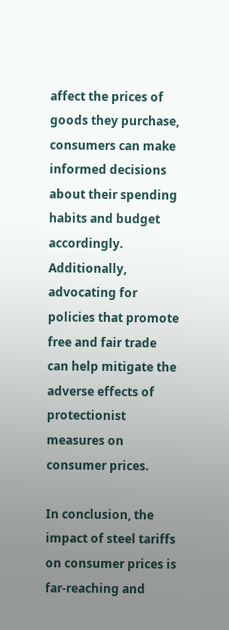affect the prices of goods they purchase, consumers can make informed decisions about their spending habits and budget accordingly. Additionally, advocating for policies that promote free and fair trade can help mitigate the adverse effects of protectionist measures on consumer prices.

In conclusion, the impact of steel tariffs on consumer prices is far-reaching and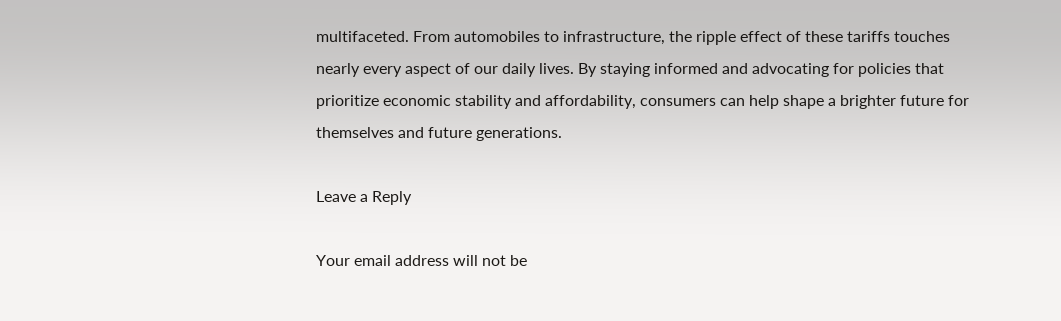multifaceted. From automobiles to infrastructure, the ripple effect of these tariffs touches nearly every aspect of our daily lives. By staying informed and advocating for policies that prioritize economic stability and affordability, consumers can help shape a brighter future for themselves and future generations.

Leave a Reply

Your email address will not be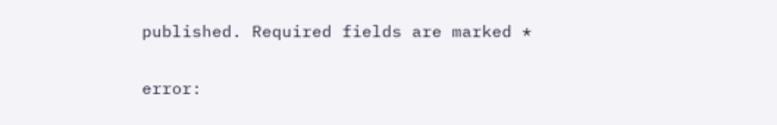published. Required fields are marked *

error: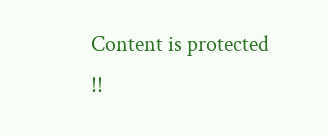Content is protected !!